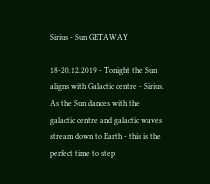Sirius - Sun GETAWAY

18-20.12.2019 - Tonight the Sun aligns with Galactic centre - Sirius. As the Sun dances with the galactic centre and galactic waves stream down to Earth - this is the perfect time to step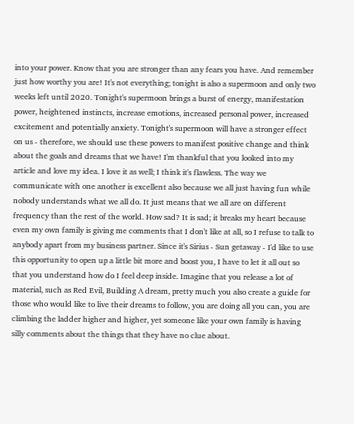into your power. Know that you are stronger than any fears you have. And remember just how worthy you are! It's not everything; tonight is also a supermoon and only two weeks left until 2020. Tonight's supermoon brings a burst of energy, manifestation power, heightened instincts, increase emotions, increased personal power, increased excitement and potentially anxiety. Tonight's supermoon will have a stronger effect on us - therefore, we should use these powers to manifest positive change and think about the goals and dreams that we have! I'm thankful that you looked into my article and love my idea. I love it as well; I think it's flawless. The way we communicate with one another is excellent also because we all just having fun while nobody understands what we all do. It just means that we all are on different frequency than the rest of the world. How sad? It is sad; it breaks my heart because even my own family is giving me comments that I don't like at all, so I refuse to talk to anybody apart from my business partner. Since it's Sirius - Sun getaway - I'd like to use this opportunity to open up a little bit more and boost you, I have to let it all out so that you understand how do I feel deep inside. Imagine that you release a lot of material, such as Red Evil, Building A dream, pretty much you also create a guide for those who would like to live their dreams to follow, you are doing all you can, you are climbing the ladder higher and higher, yet someone like your own family is having silly comments about the things that they have no clue about.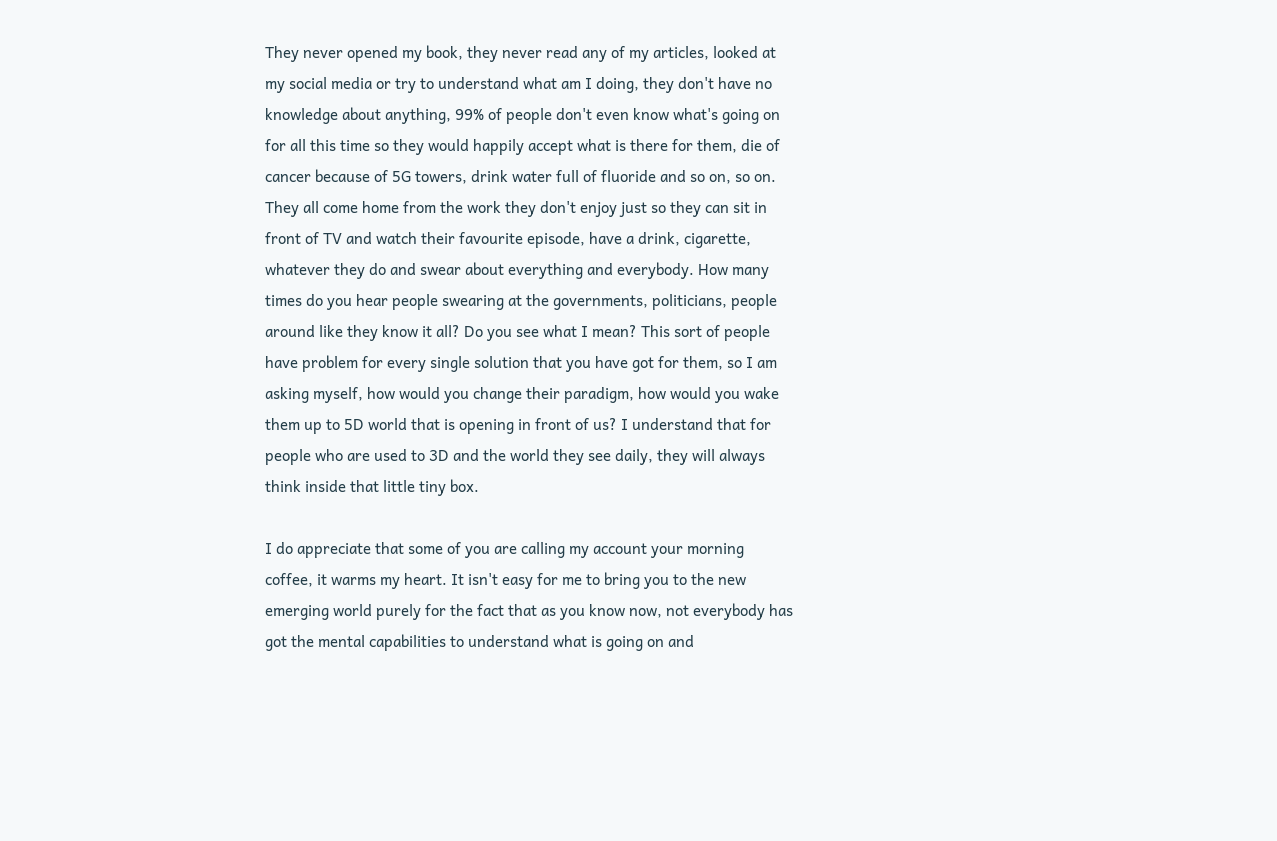They never opened my book, they never read any of my articles, looked at my social media or try to understand what am I doing, they don't have no knowledge about anything, 99% of people don't even know what's going on for all this time so they would happily accept what is there for them, die of cancer because of 5G towers, drink water full of fluoride and so on, so on. They all come home from the work they don't enjoy just so they can sit in front of TV and watch their favourite episode, have a drink, cigarette, whatever they do and swear about everything and everybody. How many times do you hear people swearing at the governments, politicians, people around like they know it all? Do you see what I mean? This sort of people have problem for every single solution that you have got for them, so I am asking myself, how would you change their paradigm, how would you wake them up to 5D world that is opening in front of us? I understand that for people who are used to 3D and the world they see daily, they will always think inside that little tiny box.

I do appreciate that some of you are calling my account your morning coffee, it warms my heart. It isn't easy for me to bring you to the new emerging world purely for the fact that as you know now, not everybody has got the mental capabilities to understand what is going on and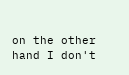on the other hand I don't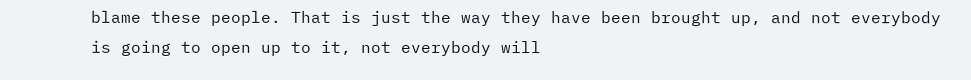blame these people. That is just the way they have been brought up, and not everybody is going to open up to it, not everybody will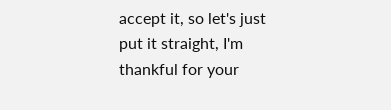accept it, so let's just put it straight, I'm thankful for your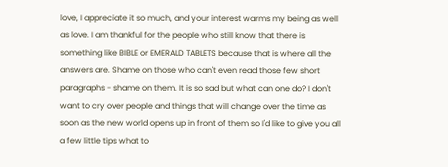love, I appreciate it so much, and your interest warms my being as well as love. I am thankful for the people who still know that there is something like BIBLE or EMERALD TABLETS because that is where all the answers are. Shame on those who can't even read those few short paragraphs - shame on them. It is so sad but what can one do? I don't want to cry over people and things that will change over the time as soon as the new world opens up in front of them so I'd like to give you all a few little tips what to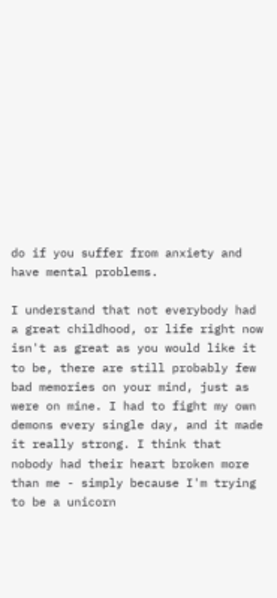do if you suffer from anxiety and have mental problems.

I understand that not everybody had a great childhood, or life right now isn't as great as you would like it to be, there are still probably few bad memories on your mind, just as were on mine. I had to fight my own demons every single day, and it made it really strong. I think that nobody had their heart broken more than me - simply because I'm trying to be a unicorn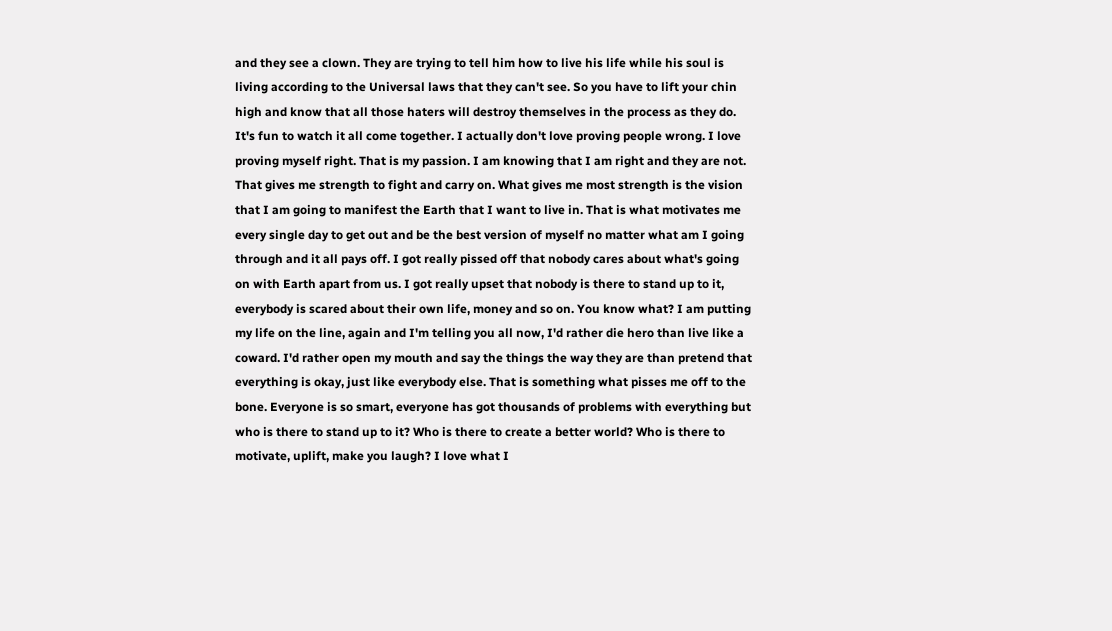and they see a clown. They are trying to tell him how to live his life while his soul is living according to the Universal laws that they can't see. So you have to lift your chin high and know that all those haters will destroy themselves in the process as they do. It's fun to watch it all come together. I actually don't love proving people wrong. I love proving myself right. That is my passion. I am knowing that I am right and they are not. That gives me strength to fight and carry on. What gives me most strength is the vision that I am going to manifest the Earth that I want to live in. That is what motivates me every single day to get out and be the best version of myself no matter what am I going through and it all pays off. I got really pissed off that nobody cares about what's going on with Earth apart from us. I got really upset that nobody is there to stand up to it, everybody is scared about their own life, money and so on. You know what? I am putting my life on the line, again and I'm telling you all now, I'd rather die hero than live like a coward. I'd rather open my mouth and say the things the way they are than pretend that everything is okay, just like everybody else. That is something what pisses me off to the bone. Everyone is so smart, everyone has got thousands of problems with everything but who is there to stand up to it? Who is there to create a better world? Who is there to motivate, uplift, make you laugh? I love what I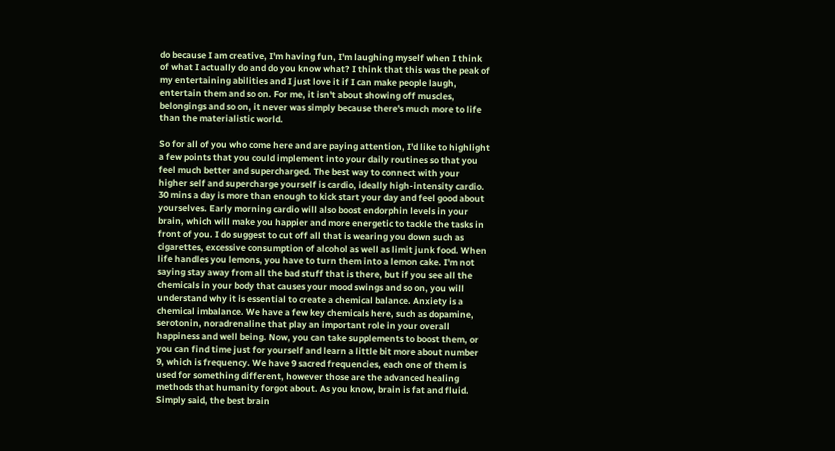do because I am creative, I'm having fun, I'm laughing myself when I think of what I actually do and do you know what? I think that this was the peak of my entertaining abilities and I just love it if I can make people laugh, entertain them and so on. For me, it isn't about showing off muscles, belongings and so on, it never was simply because there's much more to life than the materialistic world.

So for all of you who come here and are paying attention, I'd like to highlight a few points that you could implement into your daily routines so that you feel much better and supercharged. The best way to connect with your higher self and supercharge yourself is cardio, ideally high-intensity cardio. 30 mins a day is more than enough to kick start your day and feel good about yourselves. Early morning cardio will also boost endorphin levels in your brain, which will make you happier and more energetic to tackle the tasks in front of you. I do suggest to cut off all that is wearing you down such as cigarettes, excessive consumption of alcohol as well as limit junk food. When life handles you lemons, you have to turn them into a lemon cake. I'm not saying stay away from all the bad stuff that is there, but if you see all the chemicals in your body that causes your mood swings and so on, you will understand why it is essential to create a chemical balance. Anxiety is a chemical imbalance. We have a few key chemicals here, such as dopamine, serotonin, noradrenaline that play an important role in your overall happiness and well being. Now, you can take supplements to boost them, or you can find time just for yourself and learn a little bit more about number 9, which is frequency. We have 9 sacred frequencies, each one of them is used for something different, however those are the advanced healing methods that humanity forgot about. As you know, brain is fat and fluid. Simply said, the best brain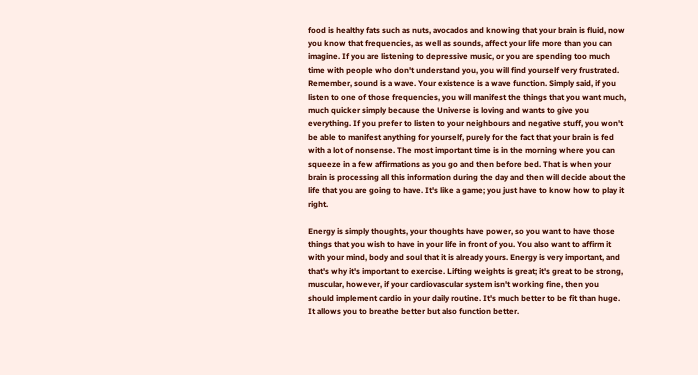food is healthy fats such as nuts, avocados and knowing that your brain is fluid, now you know that frequencies, as well as sounds, affect your life more than you can imagine. If you are listening to depressive music, or you are spending too much time with people who don't understand you, you will find yourself very frustrated. Remember, sound is a wave. Your existence is a wave function. Simply said, if you listen to one of those frequencies, you will manifest the things that you want much, much quicker simply because the Universe is loving and wants to give you everything. If you prefer to listen to your neighbours and negative stuff, you won't be able to manifest anything for yourself, purely for the fact that your brain is fed with a lot of nonsense. The most important time is in the morning where you can squeeze in a few affirmations as you go and then before bed. That is when your brain is processing all this information during the day and then will decide about the life that you are going to have. It's like a game; you just have to know how to play it right.

Energy is simply thoughts, your thoughts have power, so you want to have those things that you wish to have in your life in front of you. You also want to affirm it with your mind, body and soul that it is already yours. Energy is very important, and that's why it's important to exercise. Lifting weights is great; it's great to be strong, muscular, however, if your cardiovascular system isn't working fine, then you should implement cardio in your daily routine. It's much better to be fit than huge. It allows you to breathe better but also function better.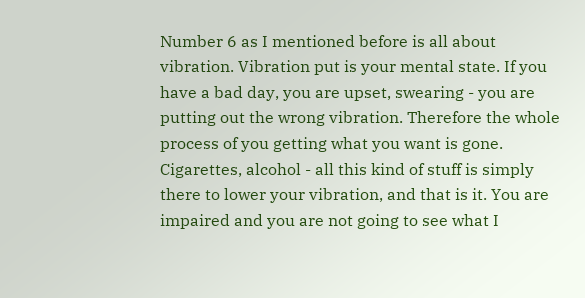Number 6 as I mentioned before is all about vibration. Vibration put is your mental state. If you have a bad day, you are upset, swearing - you are putting out the wrong vibration. Therefore the whole process of you getting what you want is gone. Cigarettes, alcohol - all this kind of stuff is simply there to lower your vibration, and that is it. You are impaired and you are not going to see what I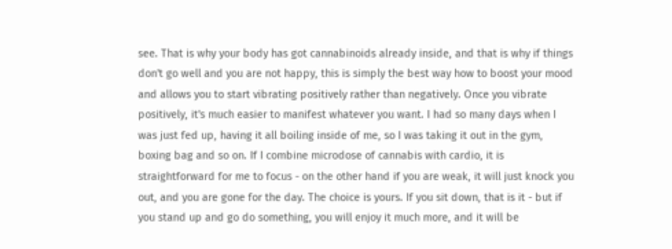see. That is why your body has got cannabinoids already inside, and that is why if things don't go well and you are not happy, this is simply the best way how to boost your mood and allows you to start vibrating positively rather than negatively. Once you vibrate positively, it's much easier to manifest whatever you want. I had so many days when I was just fed up, having it all boiling inside of me, so I was taking it out in the gym, boxing bag and so on. If I combine microdose of cannabis with cardio, it is straightforward for me to focus - on the other hand if you are weak, it will just knock you out, and you are gone for the day. The choice is yours. If you sit down, that is it - but if you stand up and go do something, you will enjoy it much more, and it will be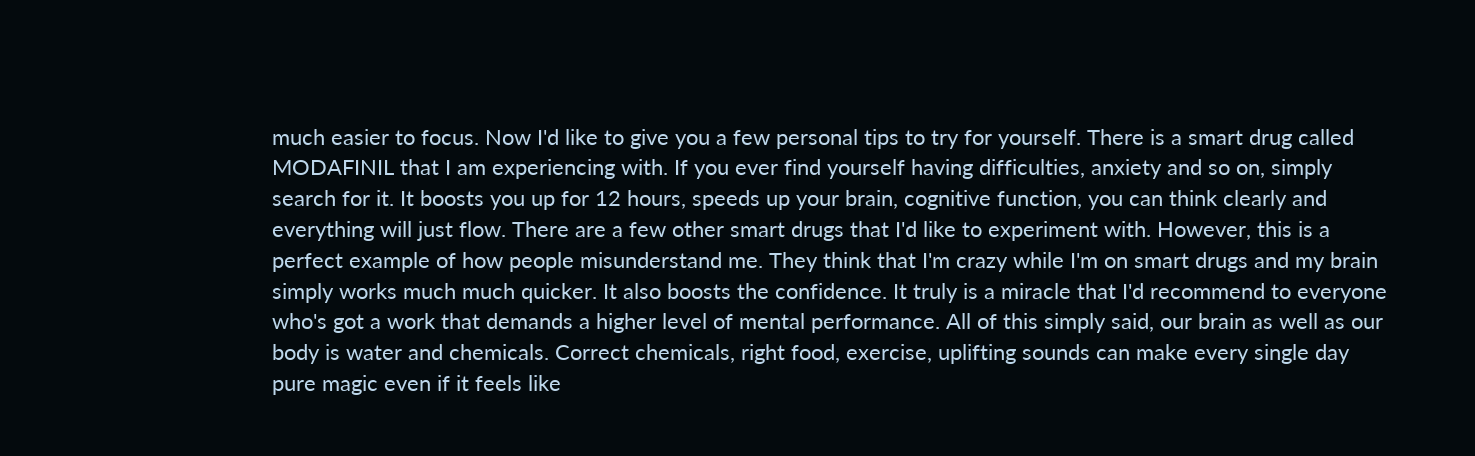much easier to focus. Now I'd like to give you a few personal tips to try for yourself. There is a smart drug called MODAFINIL that I am experiencing with. If you ever find yourself having difficulties, anxiety and so on, simply search for it. It boosts you up for 12 hours, speeds up your brain, cognitive function, you can think clearly and everything will just flow. There are a few other smart drugs that I'd like to experiment with. However, this is a perfect example of how people misunderstand me. They think that I'm crazy while I'm on smart drugs and my brain simply works much much quicker. It also boosts the confidence. It truly is a miracle that I'd recommend to everyone who's got a work that demands a higher level of mental performance. All of this simply said, our brain as well as our body is water and chemicals. Correct chemicals, right food, exercise, uplifting sounds can make every single day pure magic even if it feels like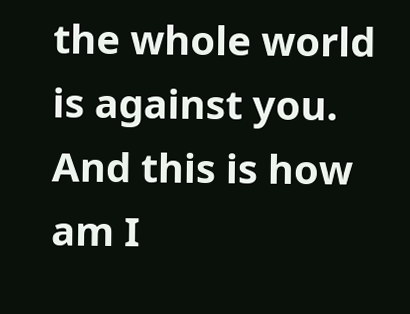the whole world is against you. And this is how am I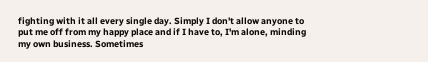fighting with it all every single day. Simply I don't allow anyone to put me off from my happy place and if I have to, I'm alone, minding my own business. Sometimes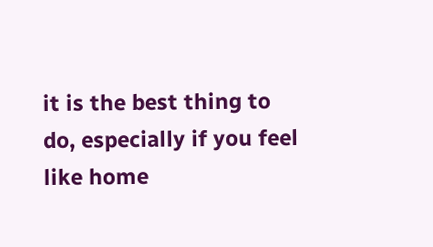it is the best thing to do, especially if you feel like home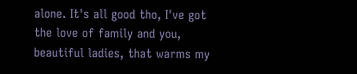alone. It's all good tho, I've got the love of family and you, beautiful ladies, that warms my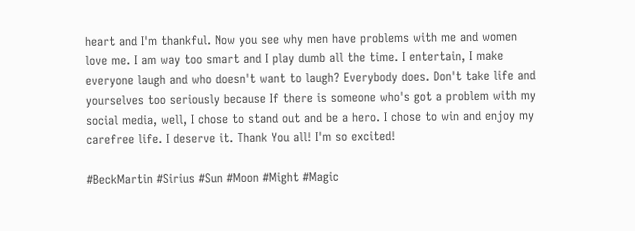heart and I'm thankful. Now you see why men have problems with me and women love me. I am way too smart and I play dumb all the time. I entertain, I make everyone laugh and who doesn't want to laugh? Everybody does. Don't take life and yourselves too seriously because If there is someone who's got a problem with my social media, well, I chose to stand out and be a hero. I chose to win and enjoy my carefree life. I deserve it. Thank You all! I'm so excited!

#BeckMartin #Sirius #Sun #Moon #Might #Magic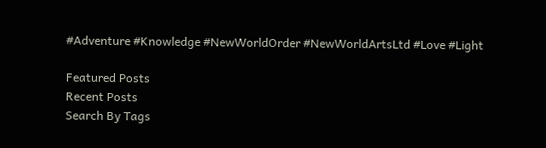#Adventure #Knowledge #NewWorldOrder #NewWorldArtsLtd #Love #Light

Featured Posts
Recent Posts
Search By Tags